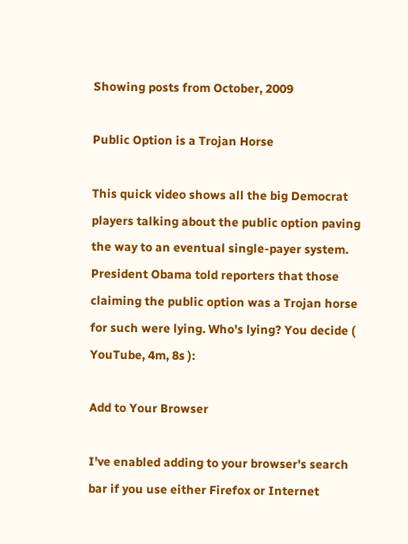Showing posts from October, 2009

Public Option is a Trojan Horse

This quick video shows all the big Democrat players talking about the public option paving the way to an eventual single-payer system. President Obama told reporters that those claiming the public option was a Trojan horse for such were lying. Who's lying? You decide ( YouTube, 4m, 8s ):

Add to Your Browser

I've enabled adding to your browser's search bar if you use either Firefox or Internet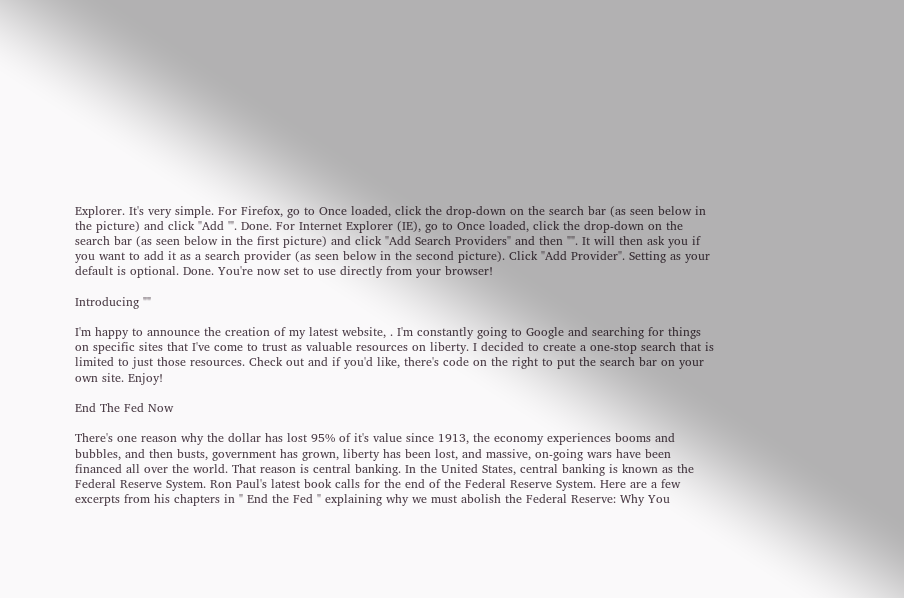Explorer. It's very simple. For Firefox, go to Once loaded, click the drop-down on the search bar (as seen below in the picture) and click "Add '". Done. For Internet Explorer (IE), go to Once loaded, click the drop-down on the search bar (as seen below in the first picture) and click "Add Search Providers" and then "". It will then ask you if you want to add it as a search provider (as seen below in the second picture). Click "Add Provider". Setting as your default is optional. Done. You're now set to use directly from your browser!

Introducing ""

I'm happy to announce the creation of my latest website, . I'm constantly going to Google and searching for things on specific sites that I've come to trust as valuable resources on liberty. I decided to create a one-stop search that is limited to just those resources. Check out and if you'd like, there's code on the right to put the search bar on your own site. Enjoy!

End The Fed Now

There's one reason why the dollar has lost 95% of it's value since 1913, the economy experiences booms and bubbles, and then busts, government has grown, liberty has been lost, and massive, on-going wars have been financed all over the world. That reason is central banking. In the United States, central banking is known as the Federal Reserve System. Ron Paul's latest book calls for the end of the Federal Reserve System. Here are a few excerpts from his chapters in " End the Fed " explaining why we must abolish the Federal Reserve: Why You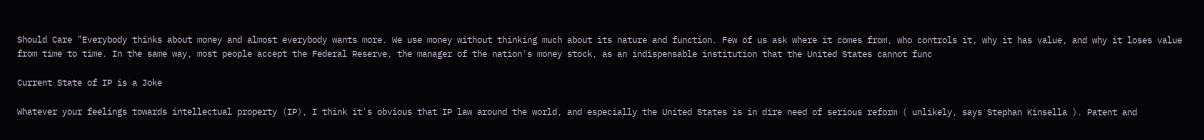Should Care "Everybody thinks about money and almost everybody wants more. We use money without thinking much about its nature and function. Few of us ask where it comes from, who controls it, why it has value, and why it loses value from time to time. In the same way, most people accept the Federal Reserve, the manager of the nation's money stock, as an indispensable institution that the United States cannot func

Current State of IP is a Joke

Whatever your feelings towards intellectual property (IP), I think it's obvious that IP law around the world, and especially the United States is in dire need of serious reform ( unlikely, says Stephan Kinsella ). Patent and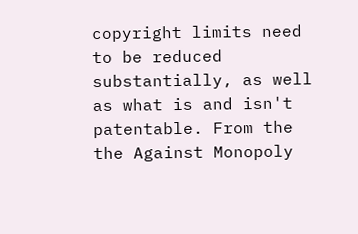copyright limits need to be reduced substantially, as well as what is and isn't patentable. From the the Against Monopoly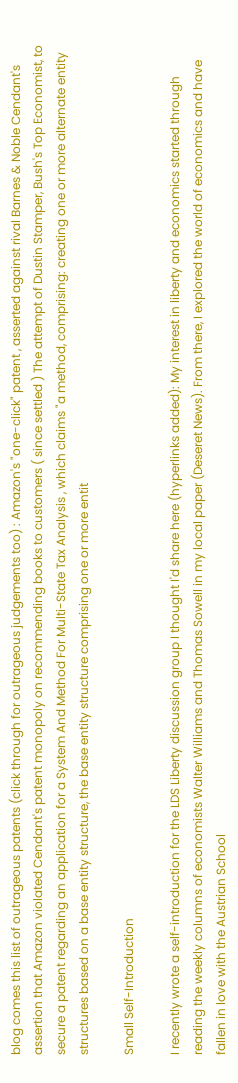blog comes this list of outrageous patents (click through for outrageous judgements too) : Amazon's "one-click" patent , asserted against rival Barnes & Noble Cendant's assertion that Amazon violated Cendant's patent monopoly on recommending books to customers ( since settled ) The attempt of Dustin Stamper, Bush's Top Economist, to secure a patent regarding an application for a System And Method For Multi-State Tax Analysis , which claims "a method, comprising: creating one or more alternate entity structures based on a base entity structure, the base entity structure comprising one or more entit

Small Self-Introduction

I recently wrote a self-introduction for the LDS Liberty discussion group I thought I'd share here (hyperlinks added): My interest in liberty and economics started through reading the weekly columns of economists Walter Williams and Thomas Sowell in my local paper (Deseret News). From there, I explored the world of economics and have fallen in love with the Austrian School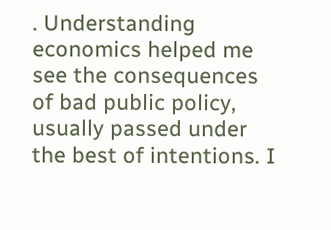. Understanding economics helped me see the consequences of bad public policy, usually passed under the best of intentions. I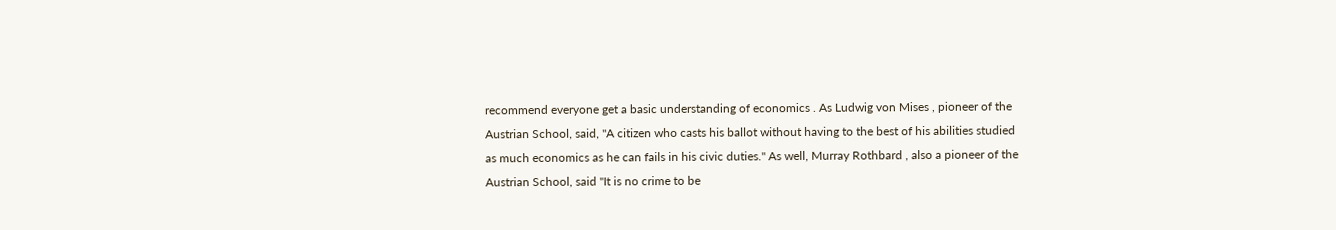recommend everyone get a basic understanding of economics . As Ludwig von Mises , pioneer of the Austrian School, said, "A citizen who casts his ballot without having to the best of his abilities studied as much economics as he can fails in his civic duties." As well, Murray Rothbard , also a pioneer of the Austrian School, said "It is no crime to be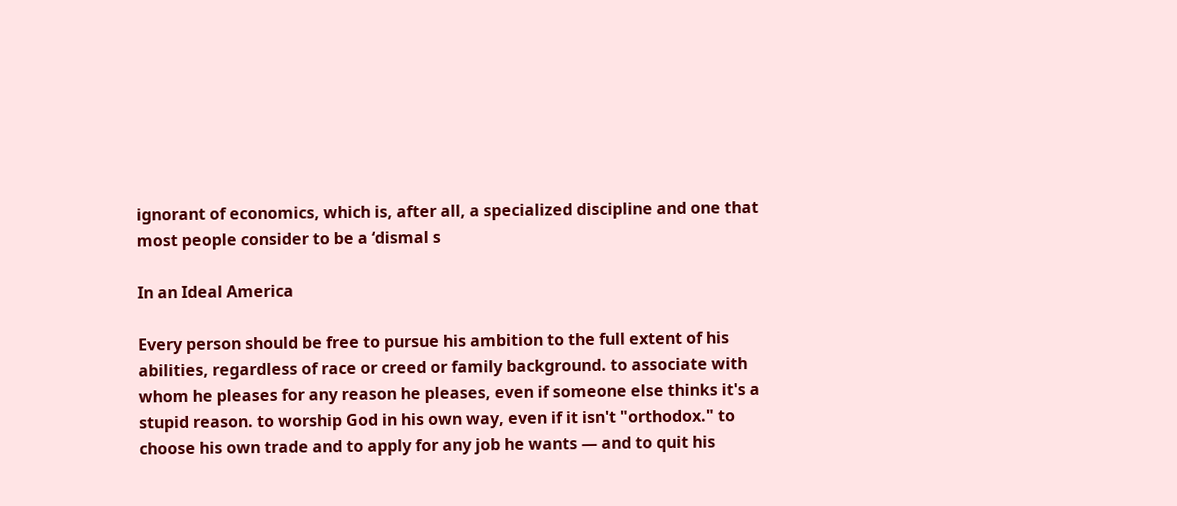ignorant of economics, which is, after all, a specialized discipline and one that most people consider to be a ‘dismal s

In an Ideal America

Every person should be free to pursue his ambition to the full extent of his abilities, regardless of race or creed or family background. to associate with whom he pleases for any reason he pleases, even if someone else thinks it's a stupid reason. to worship God in his own way, even if it isn't "orthodox." to choose his own trade and to apply for any job he wants — and to quit his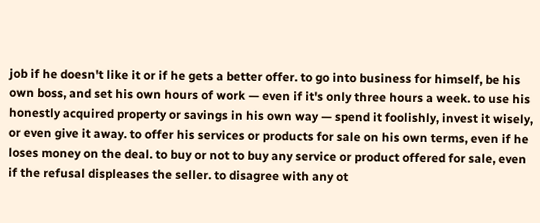job if he doesn't like it or if he gets a better offer. to go into business for himself, be his own boss, and set his own hours of work — even if it's only three hours a week. to use his honestly acquired property or savings in his own way — spend it foolishly, invest it wisely, or even give it away. to offer his services or products for sale on his own terms, even if he loses money on the deal. to buy or not to buy any service or product offered for sale, even if the refusal displeases the seller. to disagree with any ot